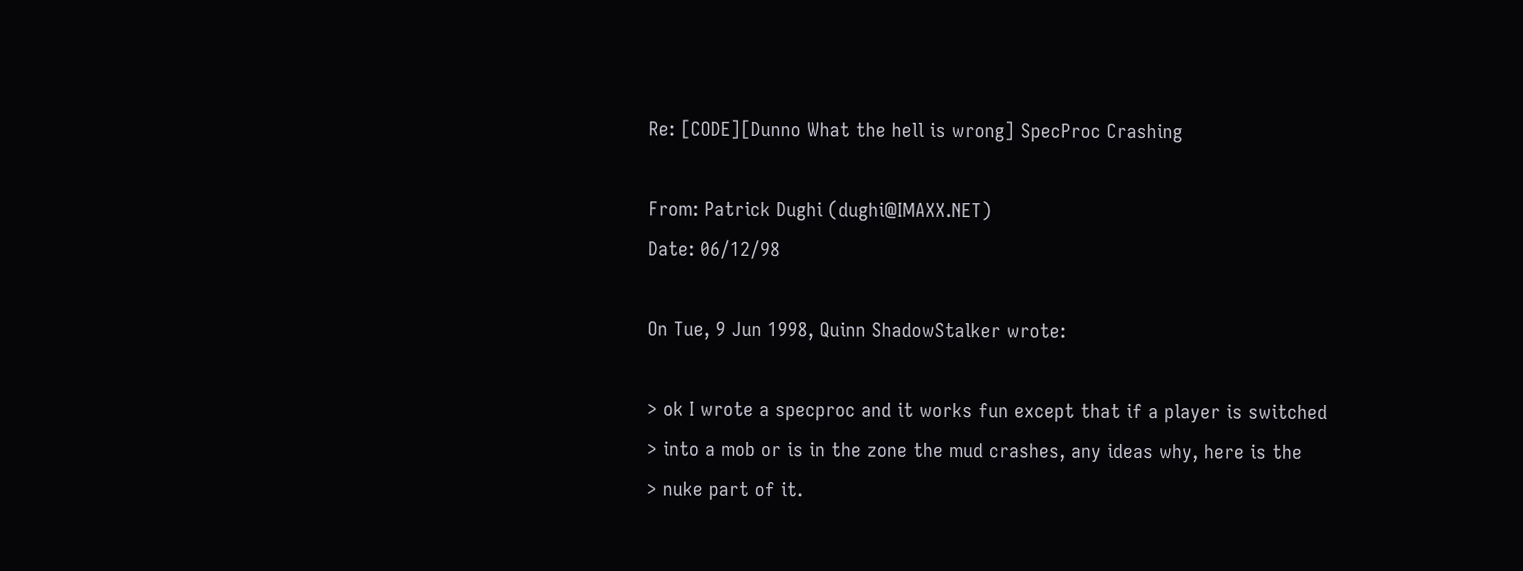Re: [CODE][Dunno What the hell is wrong] SpecProc Crashing

From: Patrick Dughi (dughi@IMAXX.NET)
Date: 06/12/98

On Tue, 9 Jun 1998, Quinn ShadowStalker wrote:

> ok I wrote a specproc and it works fun except that if a player is switched
> into a mob or is in the zone the mud crashes, any ideas why, here is the
> nuke part of it.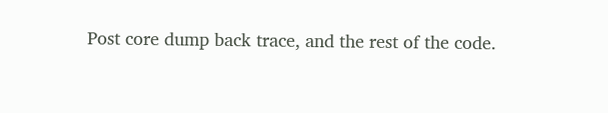Post core dump back trace, and the rest of the code.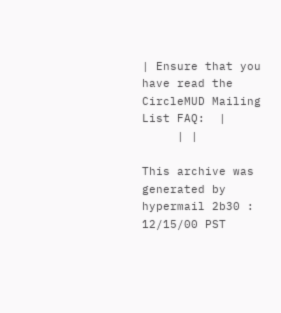| Ensure that you have read the CircleMUD Mailing List FAQ:  |
     | |

This archive was generated by hypermail 2b30 : 12/15/00 PST